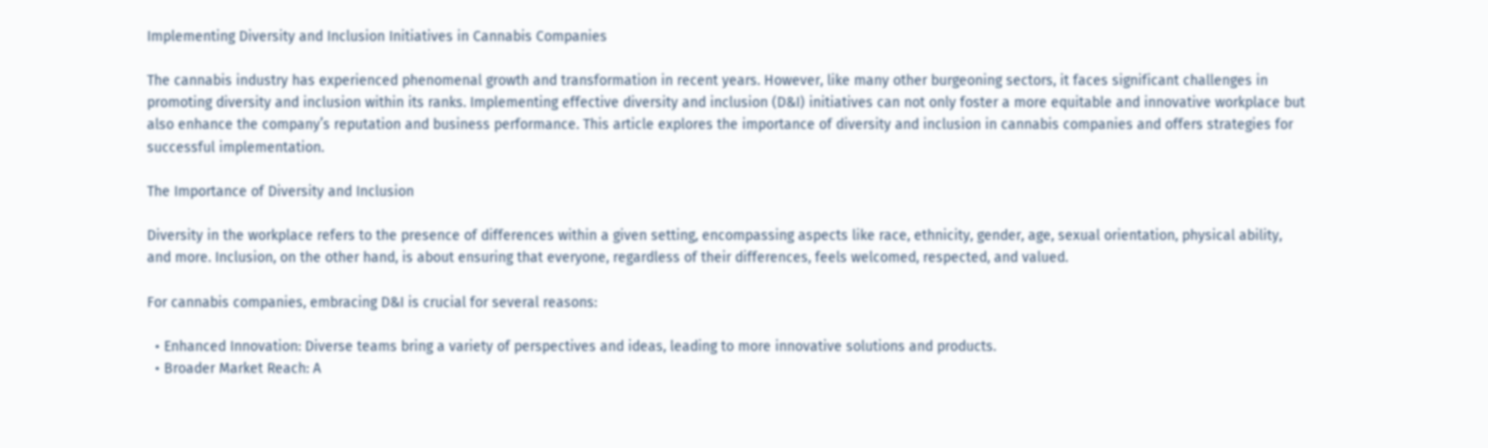Implementing Diversity and Inclusion Initiatives in Cannabis Companies

The cannabis industry has experienced phenomenal growth and transformation in recent years. However, like many other burgeoning sectors, it faces significant challenges in promoting diversity and inclusion within its ranks. Implementing effective diversity and inclusion (D&I) initiatives can not only foster a more equitable and innovative workplace but also enhance the company’s reputation and business performance. This article explores the importance of diversity and inclusion in cannabis companies and offers strategies for successful implementation.

The Importance of Diversity and Inclusion

Diversity in the workplace refers to the presence of differences within a given setting, encompassing aspects like race, ethnicity, gender, age, sexual orientation, physical ability, and more. Inclusion, on the other hand, is about ensuring that everyone, regardless of their differences, feels welcomed, respected, and valued.

For cannabis companies, embracing D&I is crucial for several reasons:

  • Enhanced Innovation: Diverse teams bring a variety of perspectives and ideas, leading to more innovative solutions and products.
  • Broader Market Reach: A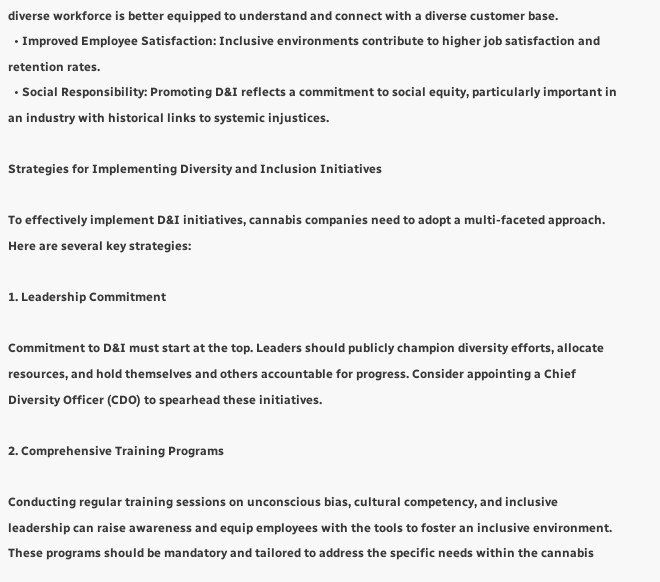diverse workforce is better equipped to understand and connect with a diverse customer base.
  • Improved Employee Satisfaction: Inclusive environments contribute to higher job satisfaction and retention rates.
  • Social Responsibility: Promoting D&I reflects a commitment to social equity, particularly important in an industry with historical links to systemic injustices.

Strategies for Implementing Diversity and Inclusion Initiatives

To effectively implement D&I initiatives, cannabis companies need to adopt a multi-faceted approach. Here are several key strategies:

1. Leadership Commitment

Commitment to D&I must start at the top. Leaders should publicly champion diversity efforts, allocate resources, and hold themselves and others accountable for progress. Consider appointing a Chief Diversity Officer (CDO) to spearhead these initiatives.

2. Comprehensive Training Programs

Conducting regular training sessions on unconscious bias, cultural competency, and inclusive leadership can raise awareness and equip employees with the tools to foster an inclusive environment. These programs should be mandatory and tailored to address the specific needs within the cannabis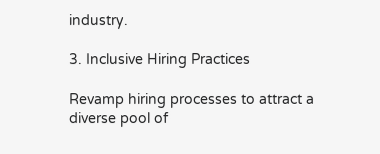industry.

3. Inclusive Hiring Practices

Revamp hiring processes to attract a diverse pool of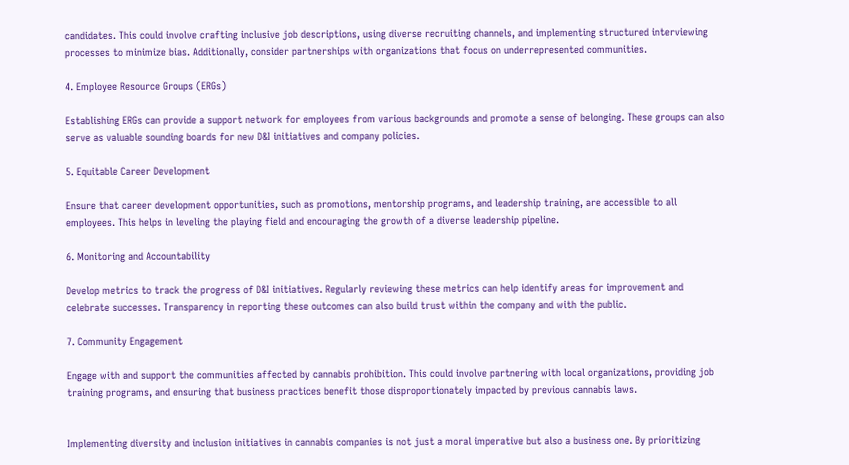candidates. This could involve crafting inclusive job descriptions, using diverse recruiting channels, and implementing structured interviewing processes to minimize bias. Additionally, consider partnerships with organizations that focus on underrepresented communities.

4. Employee Resource Groups (ERGs)

Establishing ERGs can provide a support network for employees from various backgrounds and promote a sense of belonging. These groups can also serve as valuable sounding boards for new D&I initiatives and company policies.

5. Equitable Career Development

Ensure that career development opportunities, such as promotions, mentorship programs, and leadership training, are accessible to all employees. This helps in leveling the playing field and encouraging the growth of a diverse leadership pipeline.

6. Monitoring and Accountability

Develop metrics to track the progress of D&I initiatives. Regularly reviewing these metrics can help identify areas for improvement and celebrate successes. Transparency in reporting these outcomes can also build trust within the company and with the public.

7. Community Engagement

Engage with and support the communities affected by cannabis prohibition. This could involve partnering with local organizations, providing job training programs, and ensuring that business practices benefit those disproportionately impacted by previous cannabis laws.


Implementing diversity and inclusion initiatives in cannabis companies is not just a moral imperative but also a business one. By prioritizing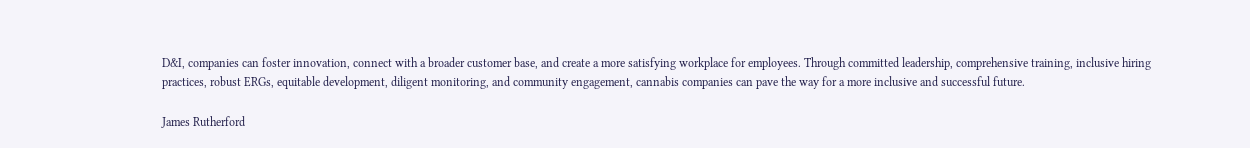D&I, companies can foster innovation, connect with a broader customer base, and create a more satisfying workplace for employees. Through committed leadership, comprehensive training, inclusive hiring practices, robust ERGs, equitable development, diligent monitoring, and community engagement, cannabis companies can pave the way for a more inclusive and successful future.

James Rutherford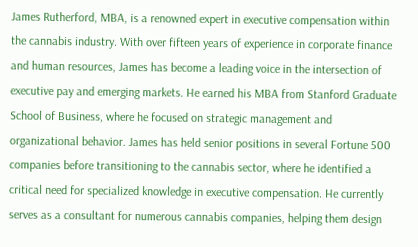James Rutherford, MBA, is a renowned expert in executive compensation within the cannabis industry. With over fifteen years of experience in corporate finance and human resources, James has become a leading voice in the intersection of executive pay and emerging markets. He earned his MBA from Stanford Graduate School of Business, where he focused on strategic management and organizational behavior. James has held senior positions in several Fortune 500 companies before transitioning to the cannabis sector, where he identified a critical need for specialized knowledge in executive compensation. He currently serves as a consultant for numerous cannabis companies, helping them design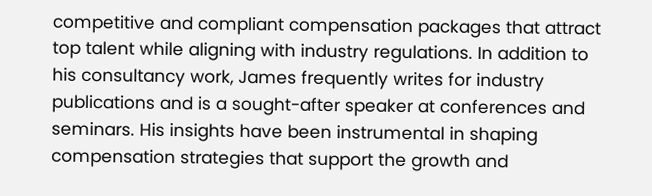competitive and compliant compensation packages that attract top talent while aligning with industry regulations. In addition to his consultancy work, James frequently writes for industry publications and is a sought-after speaker at conferences and seminars. His insights have been instrumental in shaping compensation strategies that support the growth and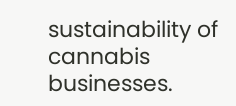sustainability of cannabis businesses.